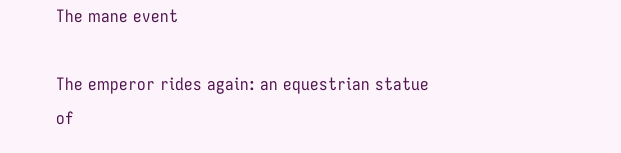The mane event

The emperor rides again: an equestrian statue of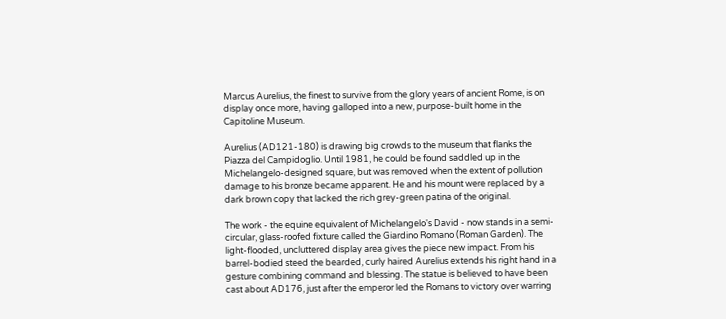Marcus Aurelius, the finest to survive from the glory years of ancient Rome, is on display once more, having galloped into a new, purpose-built home in the Capitoline Museum.

Aurelius (AD121-180) is drawing big crowds to the museum that flanks the Piazza del Campidoglio. Until 1981, he could be found saddled up in the Michelangelo-designed square, but was removed when the extent of pollution damage to his bronze became apparent. He and his mount were replaced by a dark brown copy that lacked the rich grey-green patina of the original.

The work - the equine equivalent of Michelangelo's David - now stands in a semi-circular, glass-roofed fixture called the Giardino Romano (Roman Garden). The light-flooded, uncluttered display area gives the piece new impact. From his barrel-bodied steed the bearded, curly haired Aurelius extends his right hand in a gesture combining command and blessing. The statue is believed to have been cast about AD176, just after the emperor led the Romans to victory over warring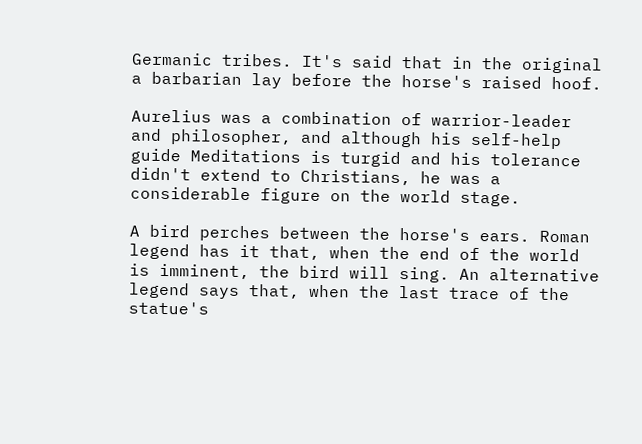Germanic tribes. It's said that in the original a barbarian lay before the horse's raised hoof.

Aurelius was a combination of warrior-leader and philosopher, and although his self-help guide Meditations is turgid and his tolerance didn't extend to Christians, he was a considerable figure on the world stage.

A bird perches between the horse's ears. Roman legend has it that, when the end of the world is imminent, the bird will sing. An alternative legend says that, when the last trace of the statue's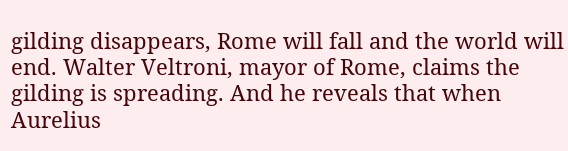gilding disappears, Rome will fall and the world will end. Walter Veltroni, mayor of Rome, claims the gilding is spreading. And he reveals that when Aurelius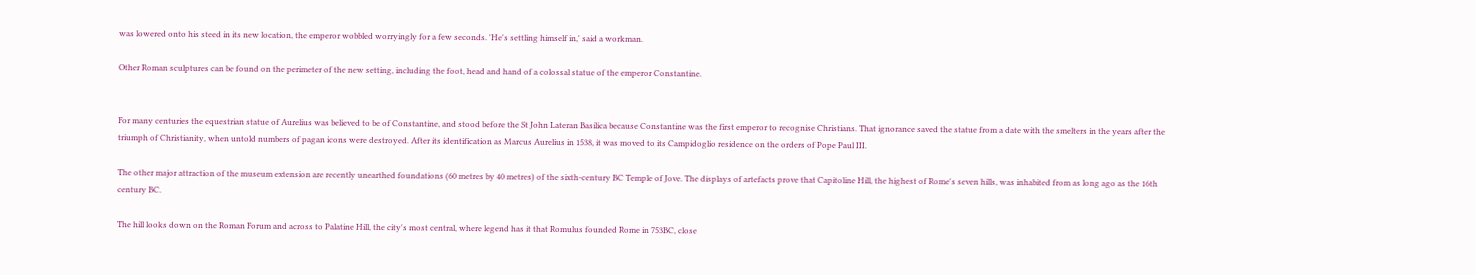was lowered onto his steed in its new location, the emperor wobbled worryingly for a few seconds. 'He's settling himself in,' said a workman.

Other Roman sculptures can be found on the perimeter of the new setting, including the foot, head and hand of a colossal statue of the emperor Constantine.


For many centuries the equestrian statue of Aurelius was believed to be of Constantine, and stood before the St John Lateran Basilica because Constantine was the first emperor to recognise Christians. That ignorance saved the statue from a date with the smelters in the years after the triumph of Christianity, when untold numbers of pagan icons were destroyed. After its identification as Marcus Aurelius in 1538, it was moved to its Campidoglio residence on the orders of Pope Paul III.

The other major attraction of the museum extension are recently unearthed foundations (60 metres by 40 metres) of the sixth-century BC Temple of Jove. The displays of artefacts prove that Capitoline Hill, the highest of Rome's seven hills, was inhabited from as long ago as the 16th century BC.

The hill looks down on the Roman Forum and across to Palatine Hill, the city's most central, where legend has it that Romulus founded Rome in 753BC, close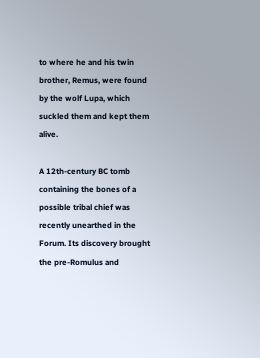to where he and his twin brother, Remus, were found by the wolf Lupa, which suckled them and kept them alive.

A 12th-century BC tomb containing the bones of a possible tribal chief was recently unearthed in the Forum. Its discovery brought the pre-Romulus and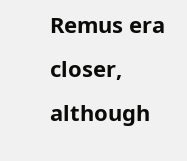Remus era closer, although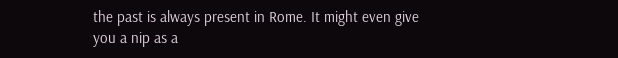the past is always present in Rome. It might even give you a nip as a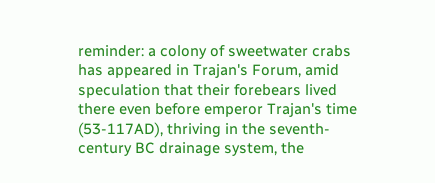reminder: a colony of sweetwater crabs has appeared in Trajan's Forum, amid speculation that their forebears lived there even before emperor Trajan's time (53-117AD), thriving in the seventh-century BC drainage system, the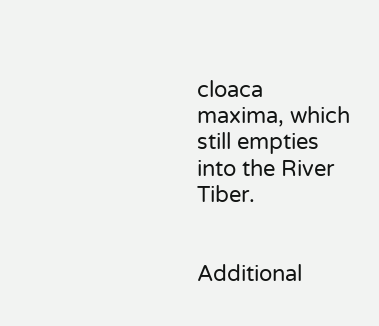cloaca maxima, which still empties into the River Tiber.


Additional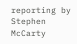reporting by Stephen McCarty